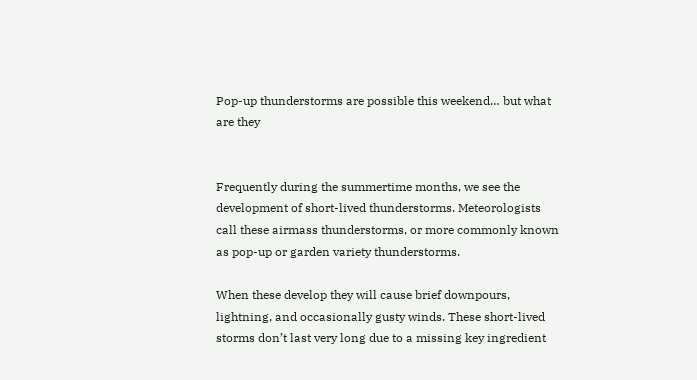Pop-up thunderstorms are possible this weekend… but what are they


Frequently during the summertime months, we see the development of short-lived thunderstorms. Meteorologists call these airmass thunderstorms, or more commonly known as pop-up or garden variety thunderstorms.

When these develop they will cause brief downpours, lightning, and occasionally gusty winds. These short-lived storms don’t last very long due to a missing key ingredient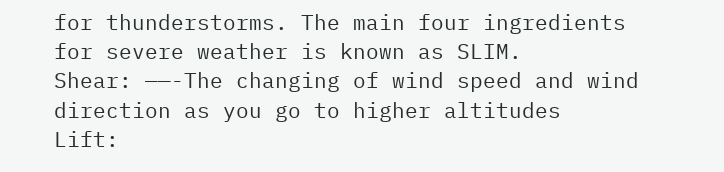for thunderstorms. The main four ingredients for severe weather is known as SLIM.
Shear: ——-The changing of wind speed and wind direction as you go to higher altitudes
Lift: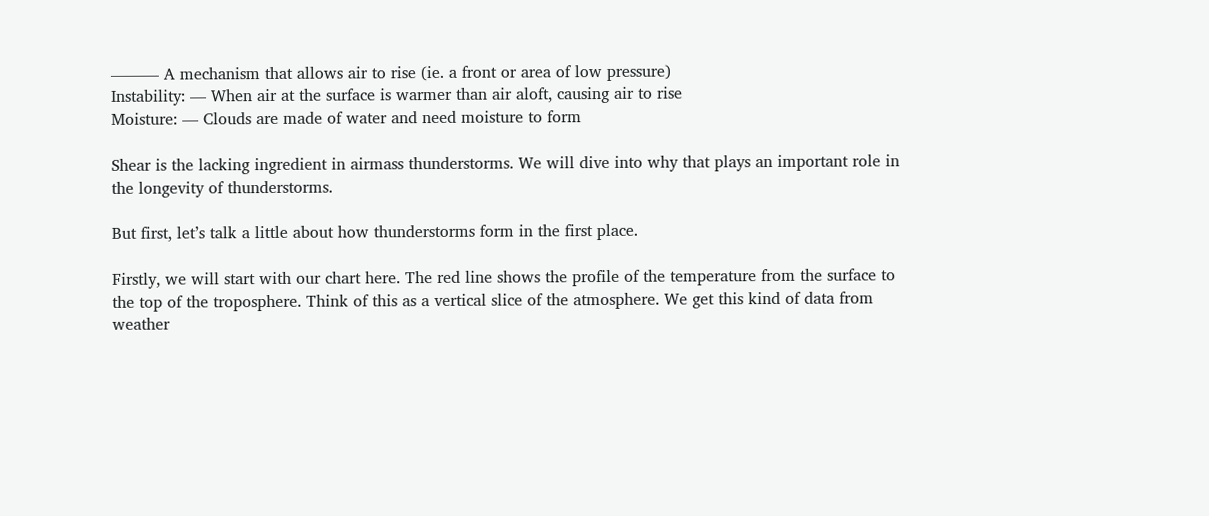——— A mechanism that allows air to rise (ie. a front or area of low pressure)
Instability: — When air at the surface is warmer than air aloft, causing air to rise
Moisture: — Clouds are made of water and need moisture to form

Shear is the lacking ingredient in airmass thunderstorms. We will dive into why that plays an important role in the longevity of thunderstorms.

But first, let’s talk a little about how thunderstorms form in the first place.

Firstly, we will start with our chart here. The red line shows the profile of the temperature from the surface to the top of the troposphere. Think of this as a vertical slice of the atmosphere. We get this kind of data from weather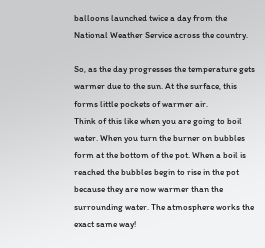balloons launched twice a day from the National Weather Service across the country.

So, as the day progresses the temperature gets warmer due to the sun. At the surface, this forms little pockets of warmer air.
Think of this like when you are going to boil water. When you turn the burner on bubbles form at the bottom of the pot. When a boil is reached the bubbles begin to rise in the pot because they are now warmer than the surrounding water. The atmosphere works the exact same way!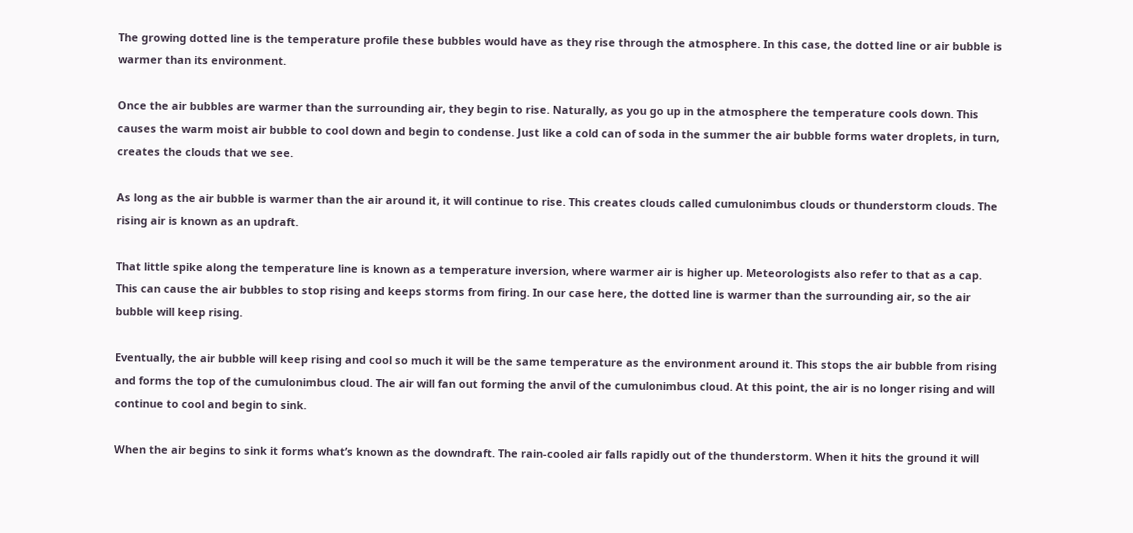The growing dotted line is the temperature profile these bubbles would have as they rise through the atmosphere. In this case, the dotted line or air bubble is warmer than its environment.

Once the air bubbles are warmer than the surrounding air, they begin to rise. Naturally, as you go up in the atmosphere the temperature cools down. This causes the warm moist air bubble to cool down and begin to condense. Just like a cold can of soda in the summer the air bubble forms water droplets, in turn, creates the clouds that we see.

As long as the air bubble is warmer than the air around it, it will continue to rise. This creates clouds called cumulonimbus clouds or thunderstorm clouds. The rising air is known as an updraft.

That little spike along the temperature line is known as a temperature inversion, where warmer air is higher up. Meteorologists also refer to that as a cap. This can cause the air bubbles to stop rising and keeps storms from firing. In our case here, the dotted line is warmer than the surrounding air, so the air bubble will keep rising.

Eventually, the air bubble will keep rising and cool so much it will be the same temperature as the environment around it. This stops the air bubble from rising and forms the top of the cumulonimbus cloud. The air will fan out forming the anvil of the cumulonimbus cloud. At this point, the air is no longer rising and will continue to cool and begin to sink.

When the air begins to sink it forms what’s known as the downdraft. The rain-cooled air falls rapidly out of the thunderstorm. When it hits the ground it will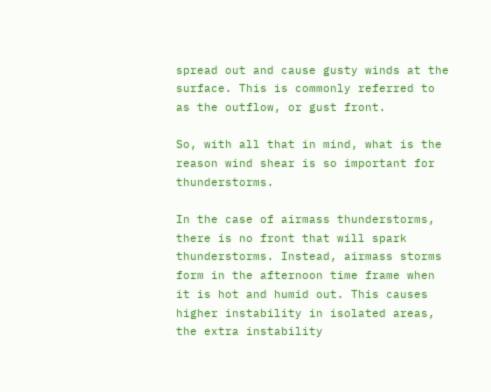spread out and cause gusty winds at the surface. This is commonly referred to as the outflow, or gust front.

So, with all that in mind, what is the reason wind shear is so important for thunderstorms.

In the case of airmass thunderstorms, there is no front that will spark thunderstorms. Instead, airmass storms form in the afternoon time frame when it is hot and humid out. This causes higher instability in isolated areas, the extra instability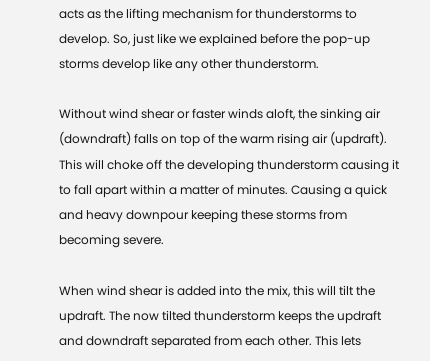acts as the lifting mechanism for thunderstorms to develop. So, just like we explained before the pop-up storms develop like any other thunderstorm.

Without wind shear or faster winds aloft, the sinking air (downdraft) falls on top of the warm rising air (updraft). This will choke off the developing thunderstorm causing it to fall apart within a matter of minutes. Causing a quick and heavy downpour keeping these storms from becoming severe.

When wind shear is added into the mix, this will tilt the updraft. The now tilted thunderstorm keeps the updraft and downdraft separated from each other. This lets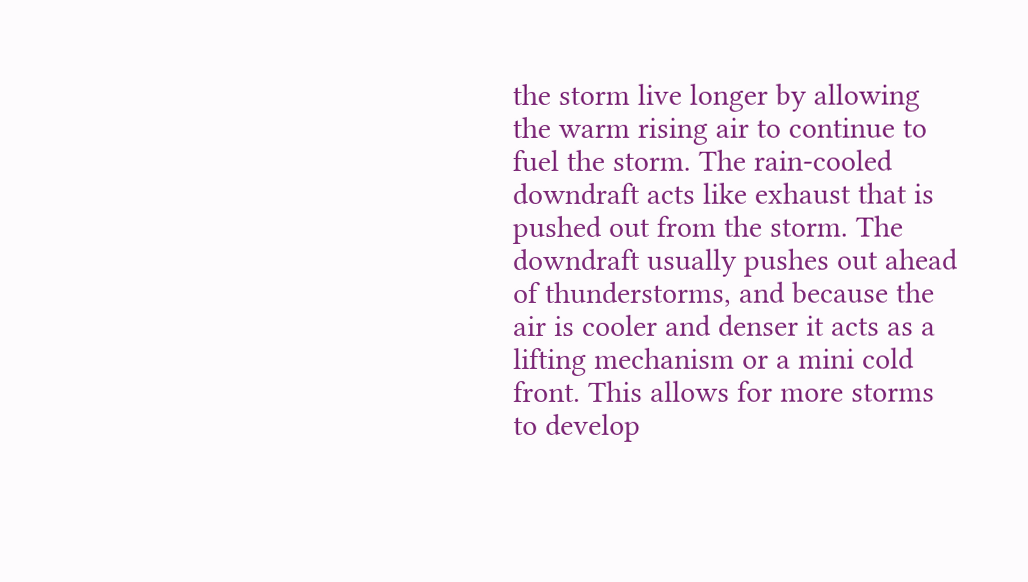the storm live longer by allowing the warm rising air to continue to fuel the storm. The rain-cooled downdraft acts like exhaust that is pushed out from the storm. The downdraft usually pushes out ahead of thunderstorms, and because the air is cooler and denser it acts as a lifting mechanism or a mini cold front. This allows for more storms to develop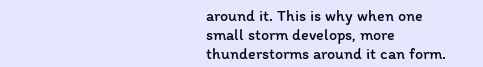around it. This is why when one small storm develops, more thunderstorms around it can form.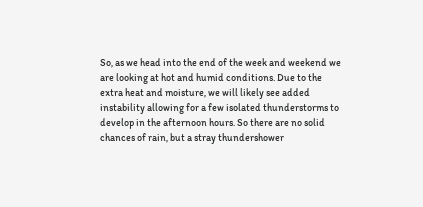So, as we head into the end of the week and weekend we are looking at hot and humid conditions. Due to the extra heat and moisture, we will likely see added instability allowing for a few isolated thunderstorms to develop in the afternoon hours. So there are no solid chances of rain, but a stray thundershower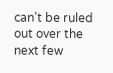can’t be ruled out over the next few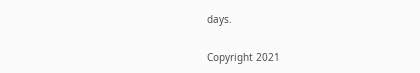days.

Copyright 2021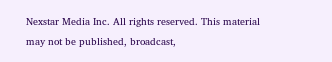Nexstar Media Inc. All rights reserved. This material may not be published, broadcast,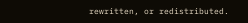rewritten, or redistributed.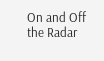On and Off the Radar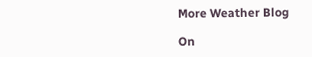More Weather Blog

On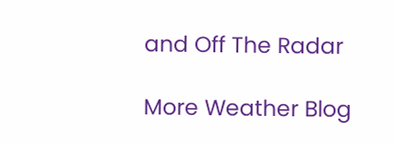and Off The Radar

More Weather Blog